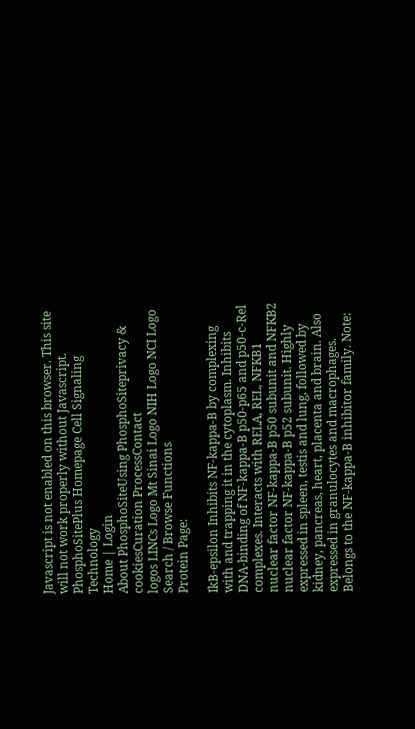Javascript is not enabled on this browser. This site will not work properly without Javascript.
PhosphoSitePlus Homepage Cell Signaling Technology
Home | Login
About PhosphoSiteUsing PhosphoSiteprivacy & cookiesCuration ProcessContact
logos LINCs Logo Mt Sinai Logo NIH Logo NCI Logo
Search / Browse Functions
Protein Page:

IkB-epsilon Inhibits NF-kappa-B by complexing with and trapping it in the cytoplasm. Inhibits DNA-binding of NF-kappa-B p50-p65 and p50-c-Rel complexes. Interacts with RELA, REL, NFKB1 nuclear factor NF-kappa-B p50 subunit and NFKB2 nuclear factor NF-kappa-B p52 subunit. Highly expressed in spleen, testis and lung, followed by kidney, pancreas, heart, placenta and brain. Also expressed in granulocytes and macrophages. Belongs to the NF-kappa-B inhibitor family. Note: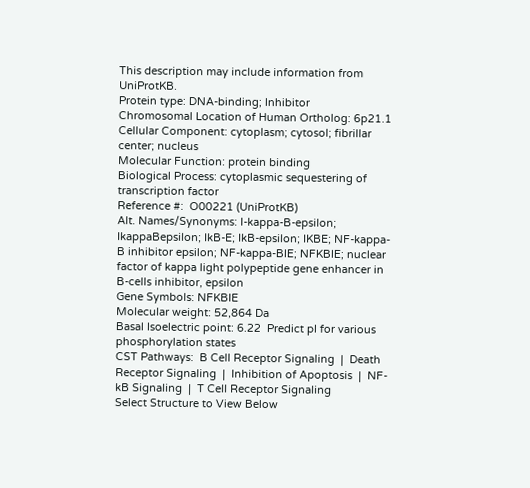This description may include information from UniProtKB.
Protein type: DNA-binding; Inhibitor
Chromosomal Location of Human Ortholog: 6p21.1
Cellular Component: cytoplasm; cytosol; fibrillar center; nucleus
Molecular Function: protein binding
Biological Process: cytoplasmic sequestering of transcription factor
Reference #:  O00221 (UniProtKB)
Alt. Names/Synonyms: I-kappa-B-epsilon; IkappaBepsilon; IkB-E; IkB-epsilon; IKBE; NF-kappa-B inhibitor epsilon; NF-kappa-BIE; NFKBIE; nuclear factor of kappa light polypeptide gene enhancer in B-cells inhibitor, epsilon
Gene Symbols: NFKBIE
Molecular weight: 52,864 Da
Basal Isoelectric point: 6.22  Predict pI for various phosphorylation states
CST Pathways:  B Cell Receptor Signaling  |  Death Receptor Signaling  |  Inhibition of Apoptosis  |  NF-kB Signaling  |  T Cell Receptor Signaling
Select Structure to View Below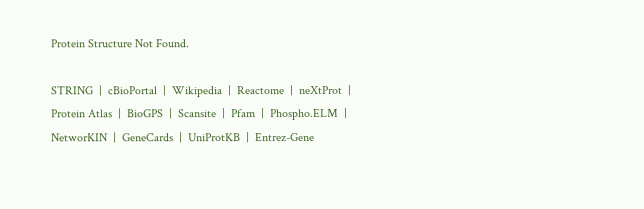Protein Structure Not Found.

STRING  |  cBioPortal  |  Wikipedia  |  Reactome  |  neXtProt  |  Protein Atlas  |  BioGPS  |  Scansite  |  Pfam  |  Phospho.ELM  |  NetworKIN  |  GeneCards  |  UniProtKB  |  Entrez-Gene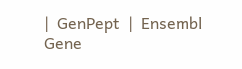|  GenPept  |  Ensembl Gene